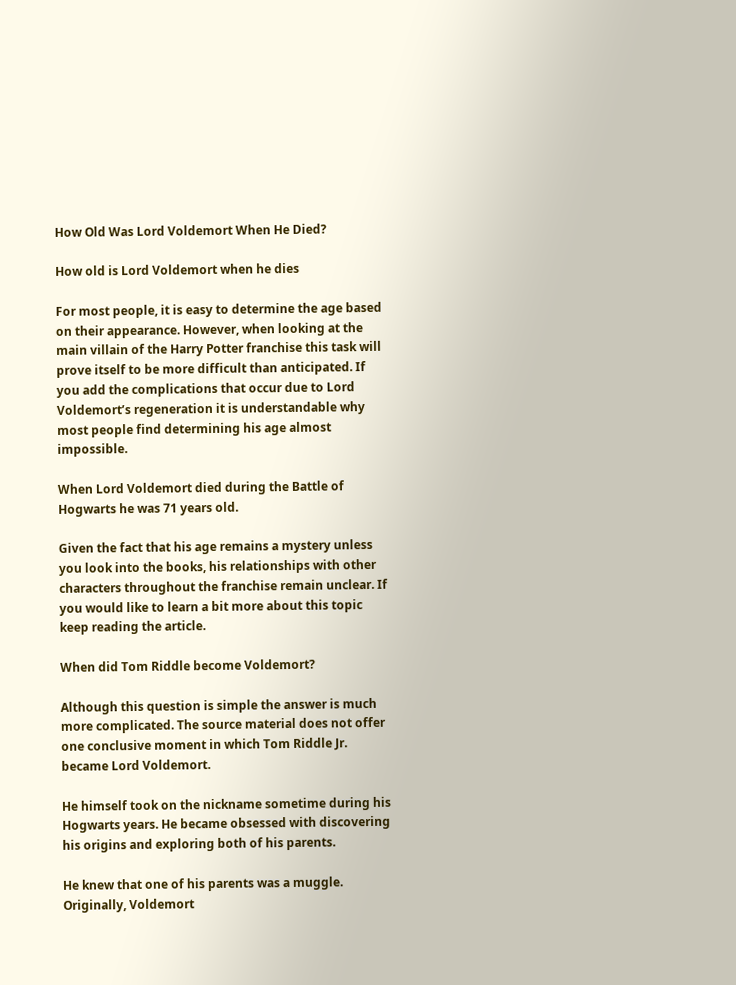How Old Was Lord Voldemort When He Died?

How old is Lord Voldemort when he dies

For most people, it is easy to determine the age based on their appearance. However, when looking at the main villain of the Harry Potter franchise this task will prove itself to be more difficult than anticipated. If you add the complications that occur due to Lord Voldemort’s regeneration it is understandable why most people find determining his age almost impossible.

When Lord Voldemort died during the Battle of Hogwarts he was 71 years old.

Given the fact that his age remains a mystery unless you look into the books, his relationships with other characters throughout the franchise remain unclear. If you would like to learn a bit more about this topic keep reading the article.

When did Tom Riddle become Voldemort?

Although this question is simple the answer is much more complicated. The source material does not offer one conclusive moment in which Tom Riddle Jr. became Lord Voldemort.

He himself took on the nickname sometime during his Hogwarts years. He became obsessed with discovering his origins and exploring both of his parents.

He knew that one of his parents was a muggle. Originally, Voldemort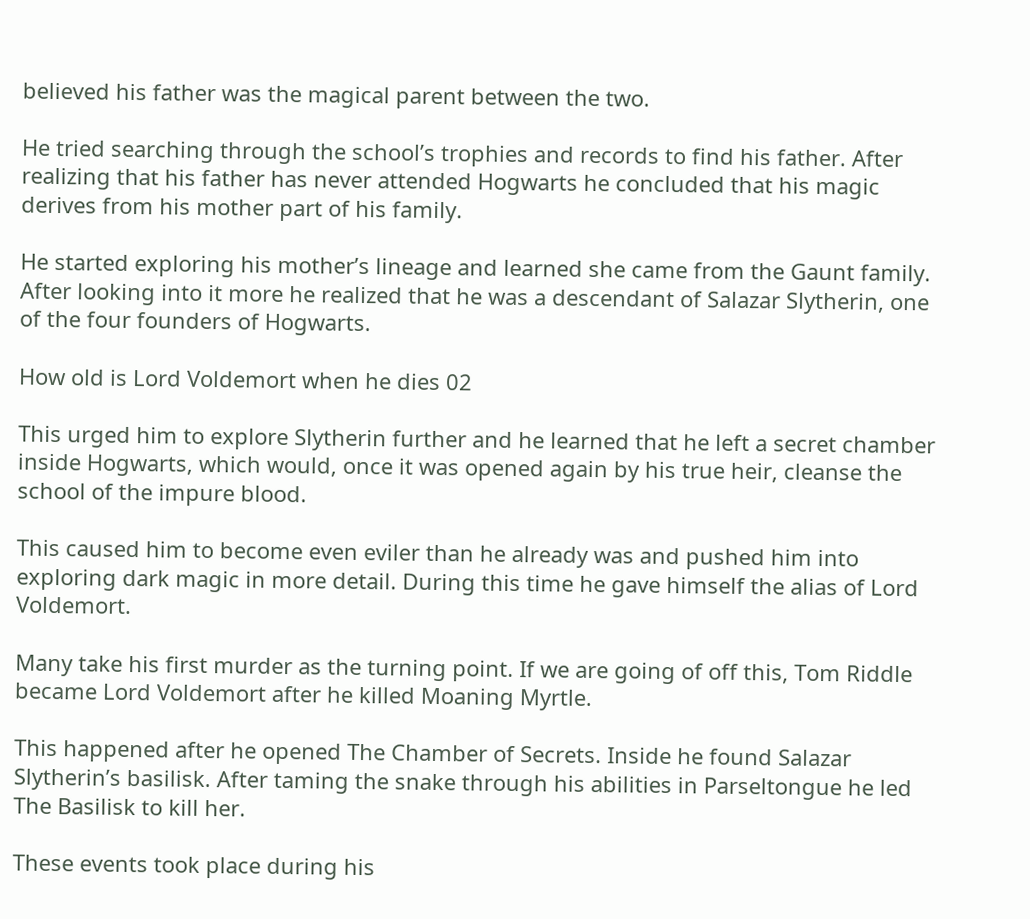believed his father was the magical parent between the two.

He tried searching through the school’s trophies and records to find his father. After realizing that his father has never attended Hogwarts he concluded that his magic derives from his mother part of his family.

He started exploring his mother’s lineage and learned she came from the Gaunt family. After looking into it more he realized that he was a descendant of Salazar Slytherin, one of the four founders of Hogwarts.

How old is Lord Voldemort when he dies 02

This urged him to explore Slytherin further and he learned that he left a secret chamber inside Hogwarts, which would, once it was opened again by his true heir, cleanse the school of the impure blood.

This caused him to become even eviler than he already was and pushed him into exploring dark magic in more detail. During this time he gave himself the alias of Lord Voldemort.

Many take his first murder as the turning point. If we are going of off this, Tom Riddle became Lord Voldemort after he killed Moaning Myrtle.

This happened after he opened The Chamber of Secrets. Inside he found Salazar Slytherin’s basilisk. After taming the snake through his abilities in Parseltongue he led The Basilisk to kill her.

These events took place during his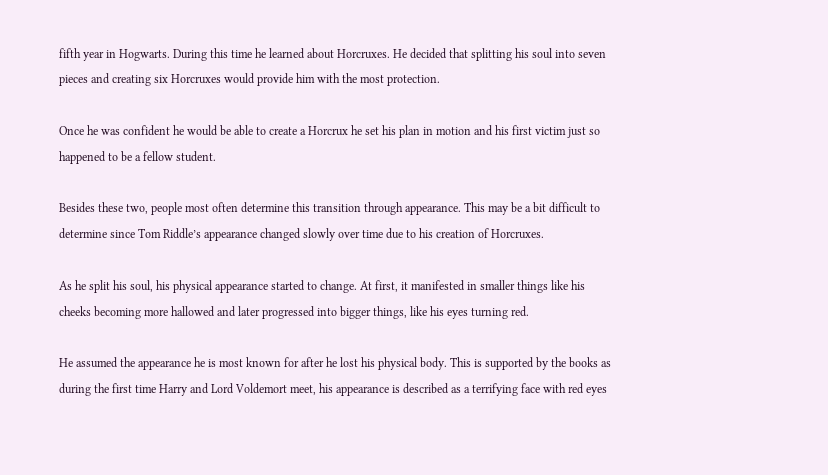fifth year in Hogwarts. During this time he learned about Horcruxes. He decided that splitting his soul into seven pieces and creating six Horcruxes would provide him with the most protection.

Once he was confident he would be able to create a Horcrux he set his plan in motion and his first victim just so happened to be a fellow student.

Besides these two, people most often determine this transition through appearance. This may be a bit difficult to determine since Tom Riddle’s appearance changed slowly over time due to his creation of Horcruxes.

As he split his soul, his physical appearance started to change. At first, it manifested in smaller things like his cheeks becoming more hallowed and later progressed into bigger things, like his eyes turning red.

He assumed the appearance he is most known for after he lost his physical body. This is supported by the books as during the first time Harry and Lord Voldemort meet, his appearance is described as a terrifying face with red eyes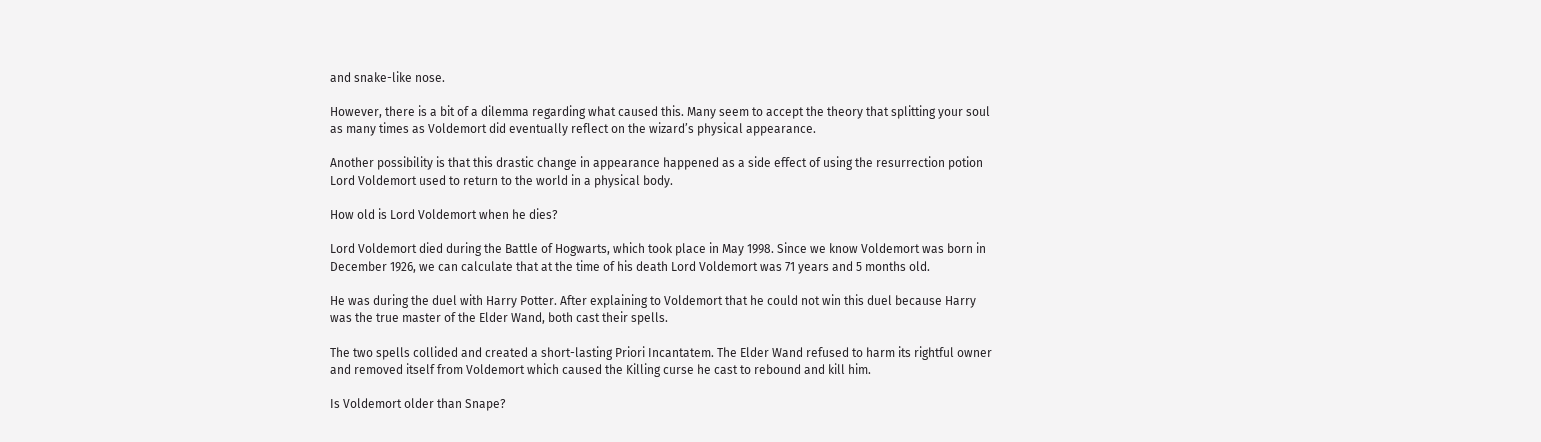and snake-like nose.

However, there is a bit of a dilemma regarding what caused this. Many seem to accept the theory that splitting your soul as many times as Voldemort did eventually reflect on the wizard’s physical appearance.

Another possibility is that this drastic change in appearance happened as a side effect of using the resurrection potion Lord Voldemort used to return to the world in a physical body.

How old is Lord Voldemort when he dies?

Lord Voldemort died during the Battle of Hogwarts, which took place in May 1998. Since we know Voldemort was born in December 1926, we can calculate that at the time of his death Lord Voldemort was 71 years and 5 months old.

He was during the duel with Harry Potter. After explaining to Voldemort that he could not win this duel because Harry was the true master of the Elder Wand, both cast their spells.

The two spells collided and created a short-lasting Priori Incantatem. The Elder Wand refused to harm its rightful owner and removed itself from Voldemort which caused the Killing curse he cast to rebound and kill him.

Is Voldemort older than Snape?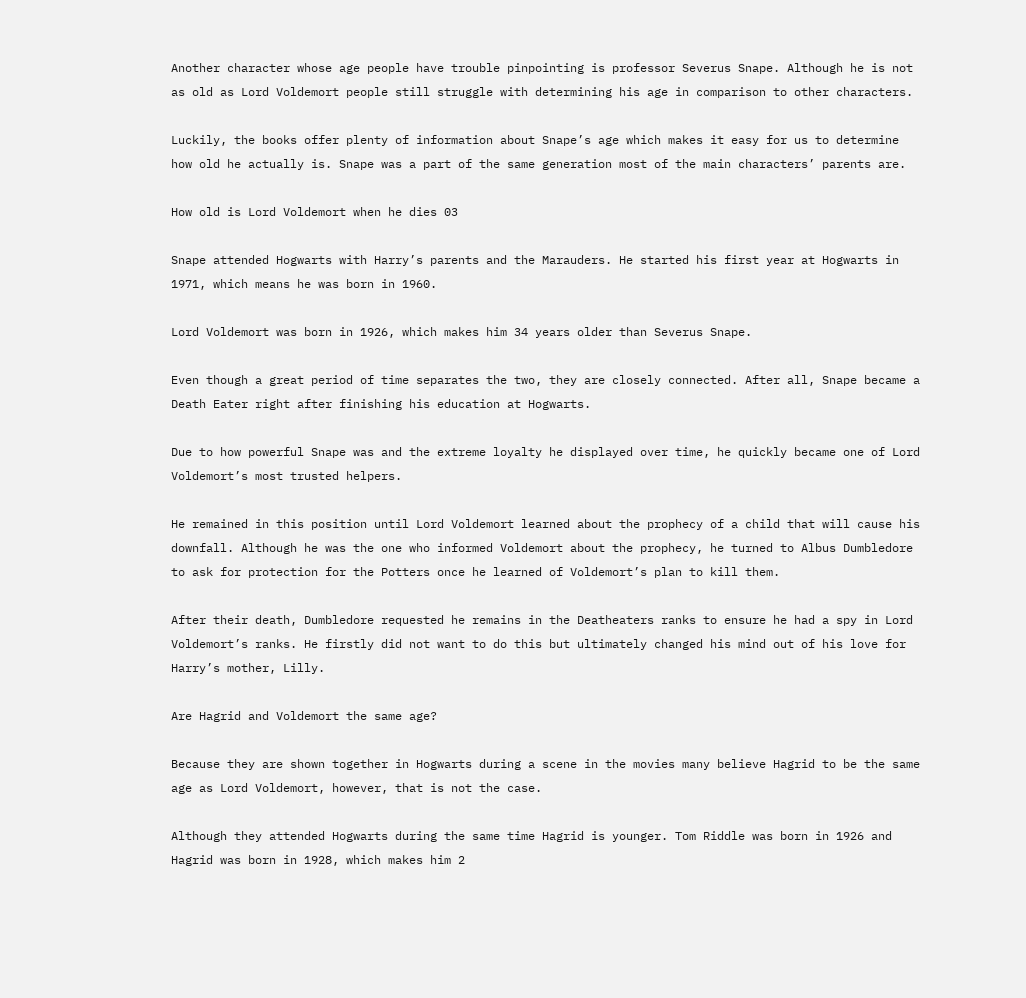Another character whose age people have trouble pinpointing is professor Severus Snape. Although he is not as old as Lord Voldemort people still struggle with determining his age in comparison to other characters.

Luckily, the books offer plenty of information about Snape’s age which makes it easy for us to determine how old he actually is. Snape was a part of the same generation most of the main characters’ parents are.

How old is Lord Voldemort when he dies 03

Snape attended Hogwarts with Harry’s parents and the Marauders. He started his first year at Hogwarts in 1971, which means he was born in 1960.

Lord Voldemort was born in 1926, which makes him 34 years older than Severus Snape.

Even though a great period of time separates the two, they are closely connected. After all, Snape became a Death Eater right after finishing his education at Hogwarts.

Due to how powerful Snape was and the extreme loyalty he displayed over time, he quickly became one of Lord Voldemort’s most trusted helpers.

He remained in this position until Lord Voldemort learned about the prophecy of a child that will cause his downfall. Although he was the one who informed Voldemort about the prophecy, he turned to Albus Dumbledore to ask for protection for the Potters once he learned of Voldemort’s plan to kill them.

After their death, Dumbledore requested he remains in the Deatheaters ranks to ensure he had a spy in Lord Voldemort’s ranks. He firstly did not want to do this but ultimately changed his mind out of his love for Harry’s mother, Lilly.

Are Hagrid and Voldemort the same age?

Because they are shown together in Hogwarts during a scene in the movies many believe Hagrid to be the same age as Lord Voldemort, however, that is not the case.

Although they attended Hogwarts during the same time Hagrid is younger. Tom Riddle was born in 1926 and Hagrid was born in 1928, which makes him 2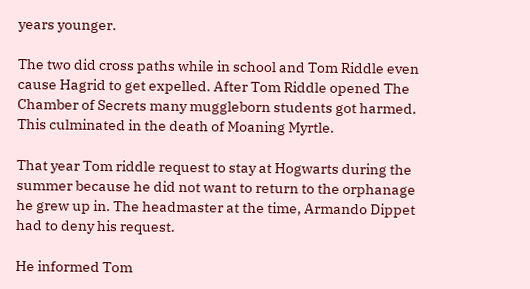years younger.

The two did cross paths while in school and Tom Riddle even cause Hagrid to get expelled. After Tom Riddle opened The Chamber of Secrets many muggleborn students got harmed. This culminated in the death of Moaning Myrtle.

That year Tom riddle request to stay at Hogwarts during the summer because he did not want to return to the orphanage he grew up in. The headmaster at the time, Armando Dippet had to deny his request.

He informed Tom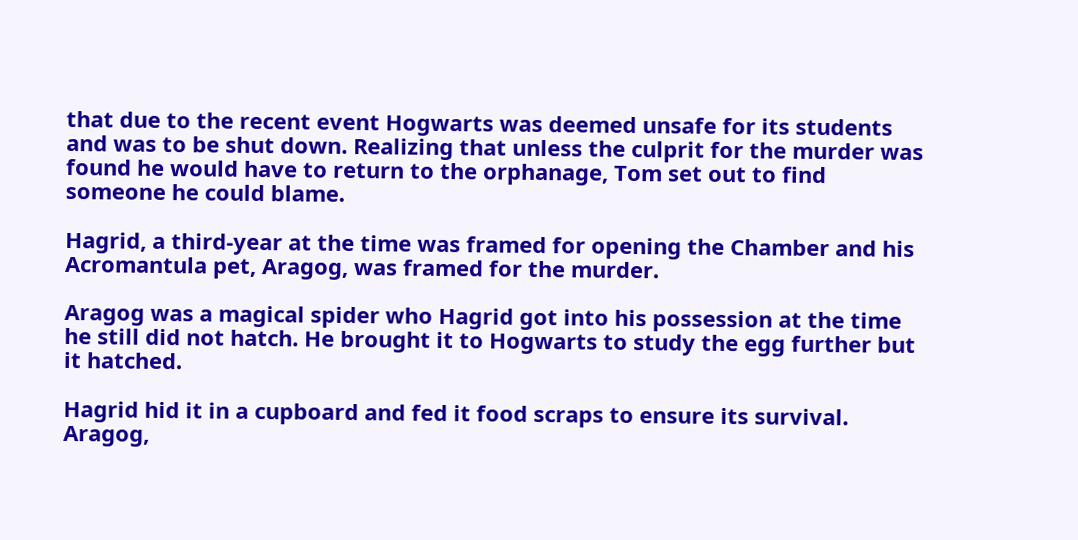that due to the recent event Hogwarts was deemed unsafe for its students and was to be shut down. Realizing that unless the culprit for the murder was found he would have to return to the orphanage, Tom set out to find someone he could blame.

Hagrid, a third-year at the time was framed for opening the Chamber and his Acromantula pet, Aragog, was framed for the murder.

Aragog was a magical spider who Hagrid got into his possession at the time he still did not hatch. He brought it to Hogwarts to study the egg further but it hatched.

Hagrid hid it in a cupboard and fed it food scraps to ensure its survival. Aragog,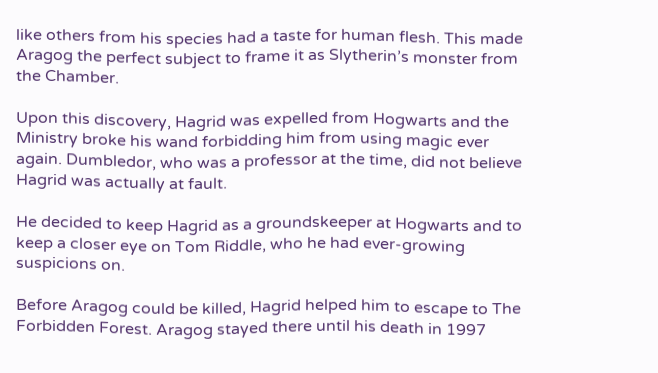like others from his species had a taste for human flesh. This made Aragog the perfect subject to frame it as Slytherin’s monster from the Chamber.

Upon this discovery, Hagrid was expelled from Hogwarts and the Ministry broke his wand forbidding him from using magic ever again. Dumbledor, who was a professor at the time, did not believe Hagrid was actually at fault.

He decided to keep Hagrid as a groundskeeper at Hogwarts and to keep a closer eye on Tom Riddle, who he had ever-growing suspicions on.

Before Aragog could be killed, Hagrid helped him to escape to The Forbidden Forest. Aragog stayed there until his death in 1997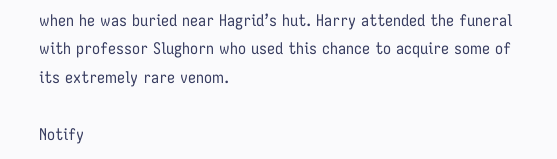when he was buried near Hagrid’s hut. Harry attended the funeral with professor Slughorn who used this chance to acquire some of its extremely rare venom.

Notify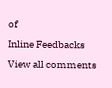of
Inline Feedbacks
View all comments